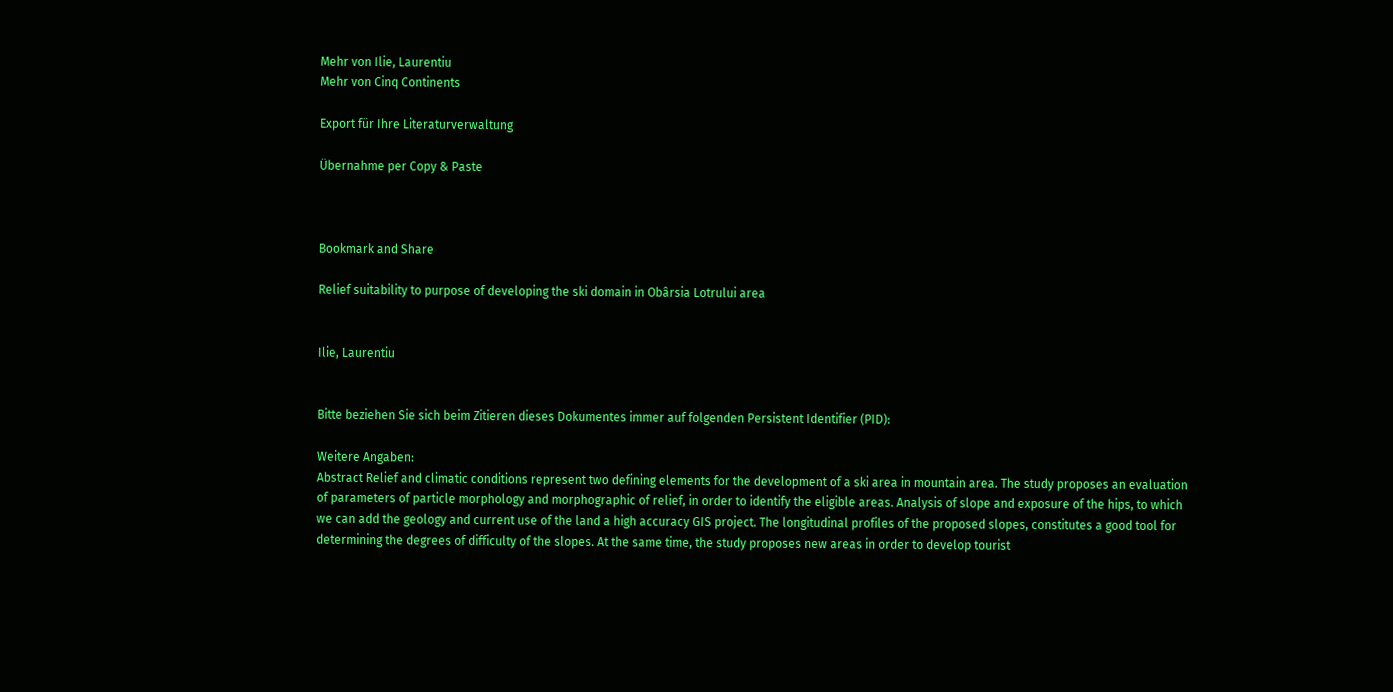Mehr von Ilie, Laurentiu
Mehr von Cinq Continents

Export für Ihre Literaturverwaltung

Übernahme per Copy & Paste



Bookmark and Share

Relief suitability to purpose of developing the ski domain in Obârsia Lotrului area


Ilie, Laurentiu


Bitte beziehen Sie sich beim Zitieren dieses Dokumentes immer auf folgenden Persistent Identifier (PID):

Weitere Angaben:
Abstract Relief and climatic conditions represent two defining elements for the development of a ski area in mountain area. The study proposes an evaluation of parameters of particle morphology and morphographic of relief, in order to identify the eligible areas. Analysis of slope and exposure of the hips, to which we can add the geology and current use of the land a high accuracy GIS project. The longitudinal profiles of the proposed slopes, constitutes a good tool for determining the degrees of difficulty of the slopes. At the same time, the study proposes new areas in order to develop tourist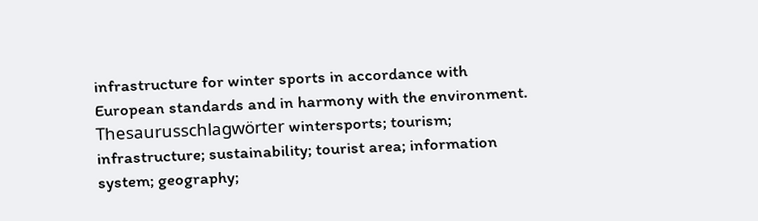infrastructure for winter sports in accordance with European standards and in harmony with the environment.
Thesaurusschlagwörter wintersports; tourism; infrastructure; sustainability; tourist area; information system; geography;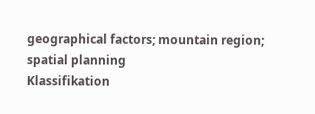geographical factors; mountain region; spatial planning
Klassifikation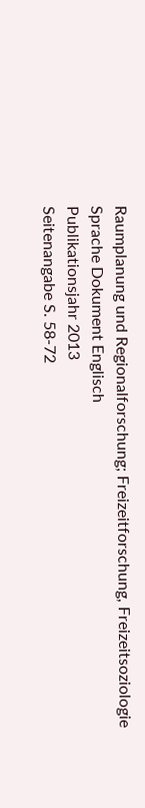Raumplanung und Regionalforschung; Freizeitforschung, Freizeitsoziologie
Sprache Dokument Englisch
Publikationsjahr 2013
Seitenangabe S. 58-72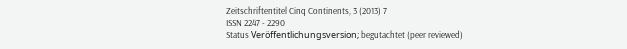Zeitschriftentitel Cinq Continents, 3 (2013) 7
ISSN 2247 - 2290
Status Veröffentlichungsversion; begutachtet (peer reviewed)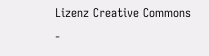Lizenz Creative Commons -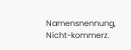Namensnennung, Nicht-kommerz.